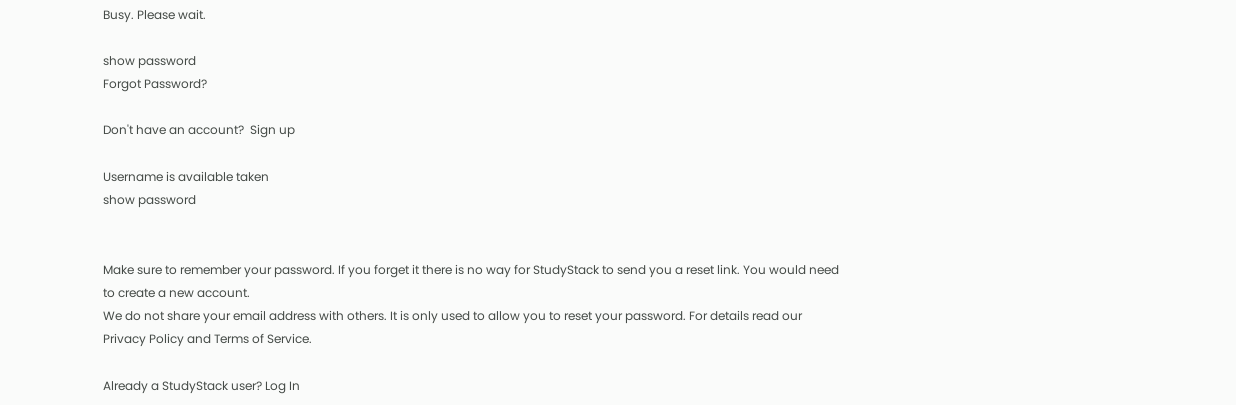Busy. Please wait.

show password
Forgot Password?

Don't have an account?  Sign up

Username is available taken
show password


Make sure to remember your password. If you forget it there is no way for StudyStack to send you a reset link. You would need to create a new account.
We do not share your email address with others. It is only used to allow you to reset your password. For details read our Privacy Policy and Terms of Service.

Already a StudyStack user? Log In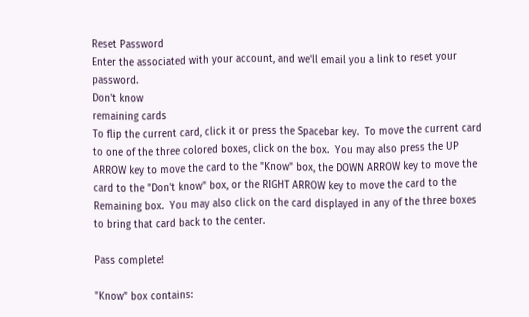Reset Password
Enter the associated with your account, and we'll email you a link to reset your password.
Don't know
remaining cards
To flip the current card, click it or press the Spacebar key.  To move the current card to one of the three colored boxes, click on the box.  You may also press the UP ARROW key to move the card to the "Know" box, the DOWN ARROW key to move the card to the "Don't know" box, or the RIGHT ARROW key to move the card to the Remaining box.  You may also click on the card displayed in any of the three boxes to bring that card back to the center.

Pass complete!

"Know" box contains: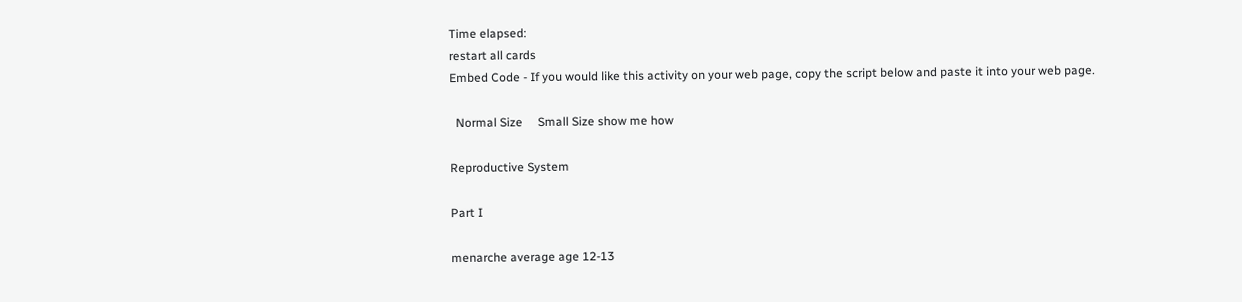Time elapsed:
restart all cards
Embed Code - If you would like this activity on your web page, copy the script below and paste it into your web page.

  Normal Size     Small Size show me how

Reproductive System

Part I

menarche average age 12-13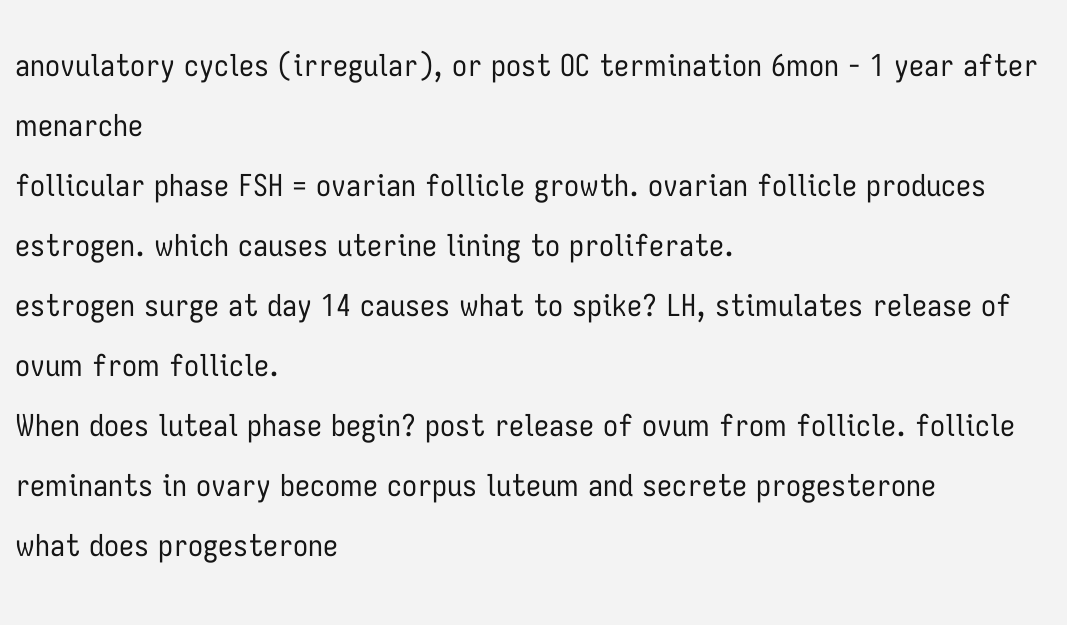anovulatory cycles (irregular), or post OC termination 6mon - 1 year after menarche
follicular phase FSH = ovarian follicle growth. ovarian follicle produces estrogen. which causes uterine lining to proliferate.
estrogen surge at day 14 causes what to spike? LH, stimulates release of ovum from follicle.
When does luteal phase begin? post release of ovum from follicle. follicle reminants in ovary become corpus luteum and secrete progesterone
what does progesterone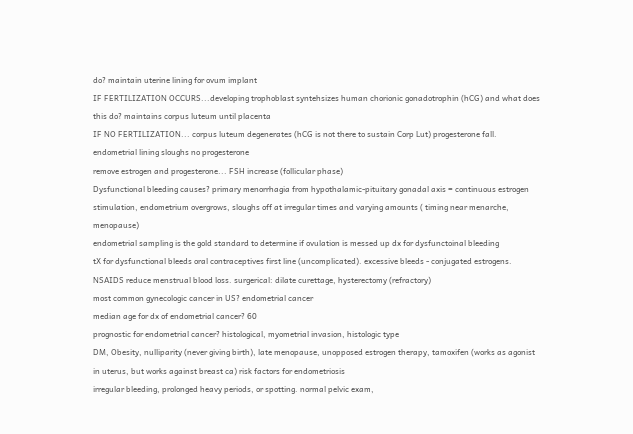do? maintain uterine lining for ovum implant
IF FERTILIZATION OCCURS...developing trophoblast syntehsizes human chorionic gonadotrophin (hCG) and what does this do? maintains corpus luteum until placenta
IF NO FERTILIZATION... corpus luteum degenerates (hCG is not there to sustain Corp Lut) progesterone fall.
endometrial lining sloughs no progesterone
remove estrogen and progesterone... FSH increase (follicular phase)
Dysfunctional bleeding causes? primary menorrhagia from hypothalamic-pituitary gonadal axis = continuous estrogen stimulation, endometrium overgrows, sloughs off at irregular times and varying amounts ( timing near menarche, menopause)
endometrial sampling is the gold standard to determine if ovulation is messed up dx for dysfunctoinal bleeding
tX for dysfunctional bleeds oral contraceptives first line (uncomplicated). excessive bleeds - conjugated estrogens. NSAIDS reduce menstrual blood loss. surgerical: dilate curettage, hysterectomy (refractory)
most common gynecologic cancer in US? endometrial cancer
median age for dx of endometrial cancer? 60
prognostic for endometrial cancer? histological, myometrial invasion, histologic type
DM, Obesity, nulliparity (never giving birth), late menopause, unopposed estrogen therapy, tamoxifen (works as agonist in uterus, but works against breast ca) risk factors for endometriosis
irregular bleeding, prolonged heavy periods, or spotting. normal pelvic exam,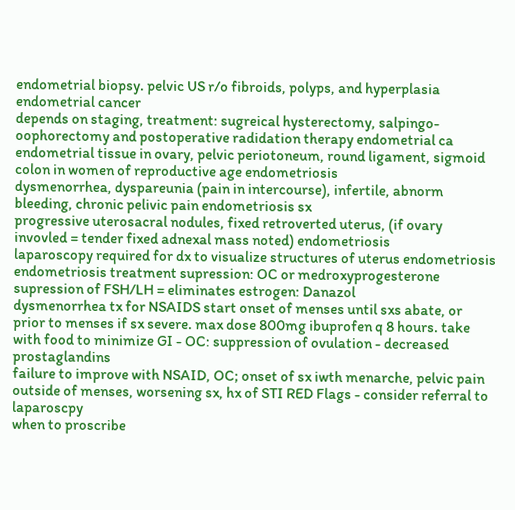endometrial biopsy. pelvic US r/o fibroids, polyps, and hyperplasia endometrial cancer
depends on staging, treatment: sugreical hysterectomy, salpingo-oophorectomy and postoperative radidation therapy endometrial ca
endometrial tissue in ovary, pelvic periotoneum, round ligament, sigmoid colon in women of reproductive age endometriosis
dysmenorrhea, dyspareunia (pain in intercourse), infertile, abnorm bleeding, chronic pelivic pain endometriosis sx
progressive uterosacral nodules, fixed retroverted uterus, (if ovary invovled = tender fixed adnexal mass noted) endometriosis
laparoscopy required for dx to visualize structures of uterus endometriosis
endometriosis treatment supression: OC or medroxyprogesterone supression of FSH/LH = eliminates estrogen: Danazol
dysmenorrhea tx for NSAIDS start onset of menses until sxs abate, or prior to menses if sx severe. max dose 800mg ibuprofen q 8 hours. take with food to minimize GI - OC: suppression of ovulation - decreased prostaglandins
failure to improve with NSAID, OC; onset of sx iwth menarche, pelvic pain outside of menses, worsening sx, hx of STI RED Flags - consider referral to laparoscpy
when to proscribe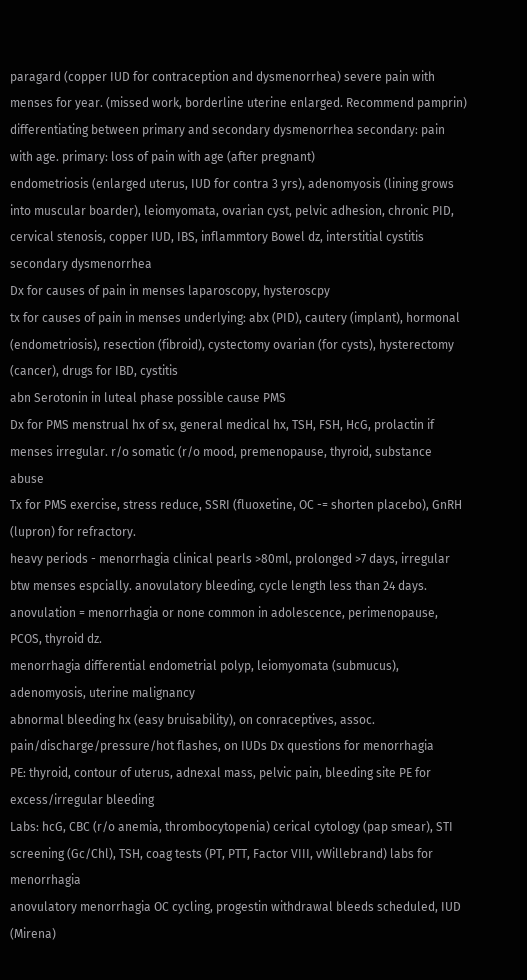paragard (copper IUD for contraception and dysmenorrhea) severe pain with menses for year. (missed work, borderline uterine enlarged. Recommend pamprin)
differentiating between primary and secondary dysmenorrhea secondary: pain with age. primary: loss of pain with age (after pregnant)
endometriosis (enlarged uterus, IUD for contra 3 yrs), adenomyosis (lining grows into muscular boarder), leiomyomata, ovarian cyst, pelvic adhesion, chronic PID, cervical stenosis, copper IUD, IBS, inflammtory Bowel dz, interstitial cystitis secondary dysmenorrhea
Dx for causes of pain in menses laparoscopy, hysteroscpy
tx for causes of pain in menses underlying: abx (PID), cautery (implant), hormonal (endometriosis), resection (fibroid), cystectomy ovarian (for cysts), hysterectomy (cancer), drugs for IBD, cystitis
abn Serotonin in luteal phase possible cause PMS
Dx for PMS menstrual hx of sx, general medical hx, TSH, FSH, HcG, prolactin if menses irregular. r/o somatic (r/o mood, premenopause, thyroid, substance abuse
Tx for PMS exercise, stress reduce, SSRI (fluoxetine, OC -= shorten placebo), GnRH (lupron) for refractory.
heavy periods - menorrhagia clinical pearls >80ml, prolonged >7 days, irregular btw menses espcially. anovulatory bleeding, cycle length less than 24 days.
anovulation = menorrhagia or none common in adolescence, perimenopause, PCOS, thyroid dz.
menorrhagia differential endometrial polyp, leiomyomata (submucus), adenomyosis, uterine malignancy
abnormal bleeding hx (easy bruisability), on conraceptives, assoc. pain/discharge/pressure/hot flashes, on IUDs Dx questions for menorrhagia
PE: thyroid, contour of uterus, adnexal mass, pelvic pain, bleeding site PE for excess/irregular bleeding
Labs: hcG, CBC (r/o anemia, thrombocytopenia) cerical cytology (pap smear), STI screening (Gc/Chl), TSH, coag tests (PT, PTT, Factor VIII, vWillebrand) labs for menorrhagia
anovulatory menorrhagia OC cycling, progestin withdrawal bleeds scheduled, IUD (Mirena)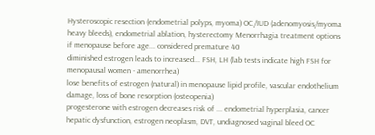Hysteroscopic resection (endometrial polyps, myoma) OC/IUD (adenomyosis/myoma heavy bleeds), endometrial ablation, hysterectomy Menorrhagia treatment options
if menopause before age... considered premature 40
diminished estrogen leads to increased... FSH, LH (lab tests indicate high FSH for menopausal women - amenorrhea)
lose benefits of estrogen (natural) in menopause lipid profile, vascular endothelium damage, loss of bone resorption (osteopenia)
progesterone with estrogen decreases risk of ... endometrial hyperplasia, cancer
hepatic dysfunction, estrogen neoplasm, DVT, undiagnosed vaginal bleed OC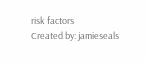risk factors
Created by: jamieseals